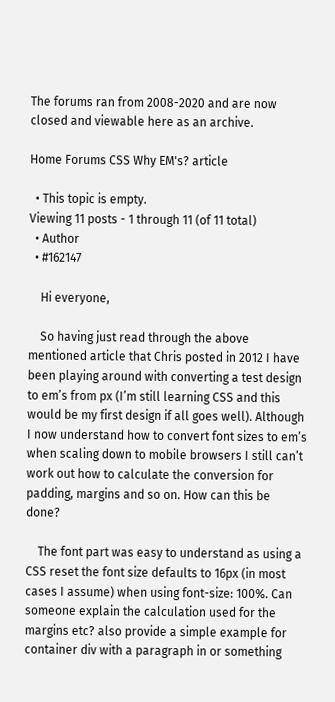The forums ran from 2008-2020 and are now closed and viewable here as an archive.

Home Forums CSS Why EM's? article

  • This topic is empty.
Viewing 11 posts - 1 through 11 (of 11 total)
  • Author
  • #162147

    Hi everyone,

    So having just read through the above mentioned article that Chris posted in 2012 I have been playing around with converting a test design to em’s from px (I’m still learning CSS and this would be my first design if all goes well). Although I now understand how to convert font sizes to em’s when scaling down to mobile browsers I still can’t work out how to calculate the conversion for padding, margins and so on. How can this be done?

    The font part was easy to understand as using a CSS reset the font size defaults to 16px (in most cases I assume) when using font-size: 100%. Can someone explain the calculation used for the margins etc? also provide a simple example for container div with a paragraph in or something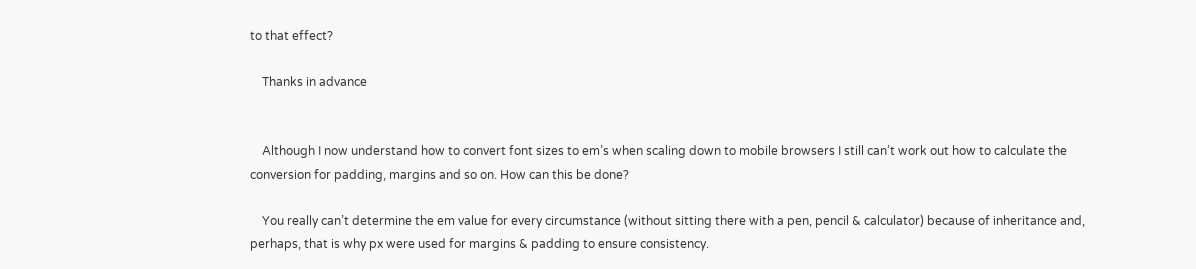to that effect?

    Thanks in advance


    Although I now understand how to convert font sizes to em’s when scaling down to mobile browsers I still can’t work out how to calculate the conversion for padding, margins and so on. How can this be done?

    You really can’t determine the em value for every circumstance (without sitting there with a pen, pencil & calculator) because of inheritance and, perhaps, that is why px were used for margins & padding to ensure consistency.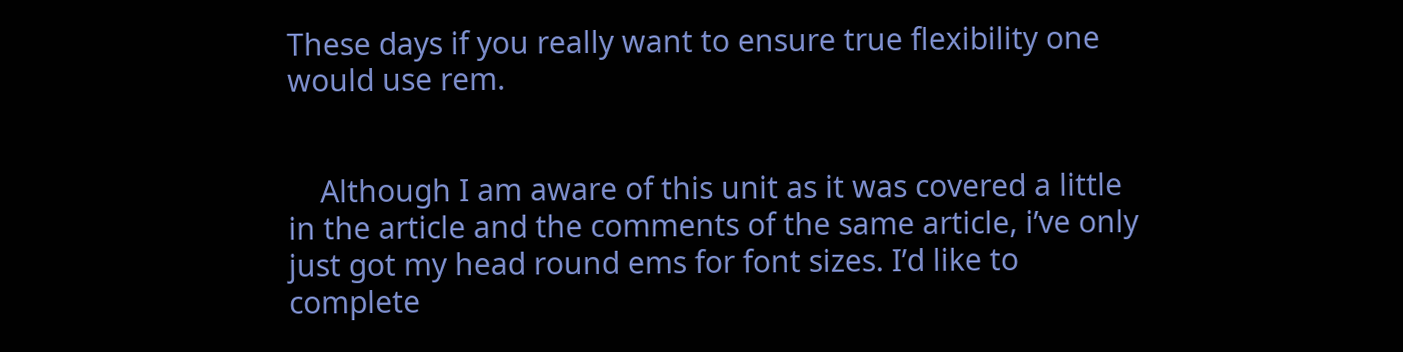These days if you really want to ensure true flexibility one would use rem.


    Although I am aware of this unit as it was covered a little in the article and the comments of the same article, i’ve only just got my head round ems for font sizes. I’d like to complete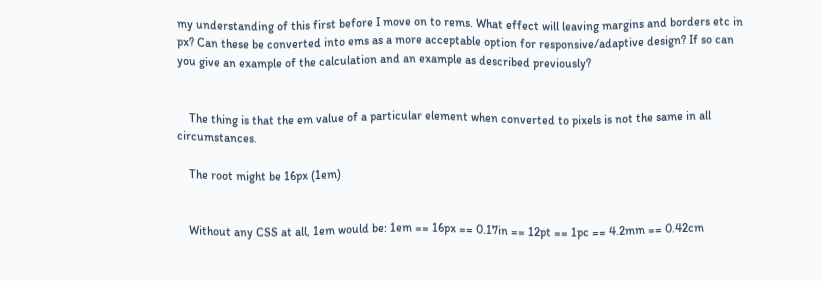my understanding of this first before I move on to rems. What effect will leaving margins and borders etc in px? Can these be converted into ems as a more acceptable option for responsive/adaptive design? If so can you give an example of the calculation and an example as described previously?


    The thing is that the em value of a particular element when converted to pixels is not the same in all circumstances.

    The root might be 16px (1em)


    Without any CSS at all, 1em would be: 1em == 16px == 0.17in == 12pt == 1pc == 4.2mm == 0.42cm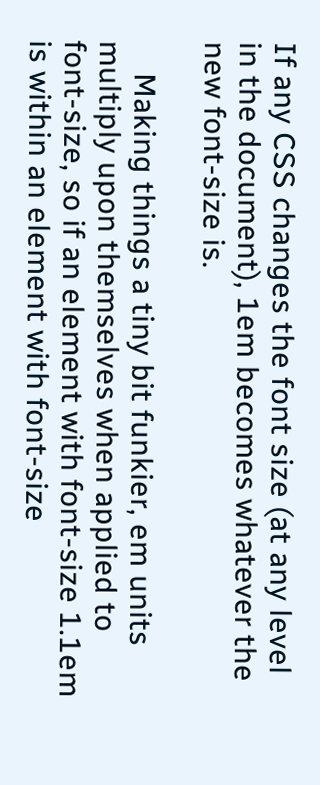If any CSS changes the font size (at any level in the document), 1em becomes whatever the new font-size is.

    Making things a tiny bit funkier, em units multiply upon themselves when applied to font-size, so if an element with font-size 1.1em is within an element with font-size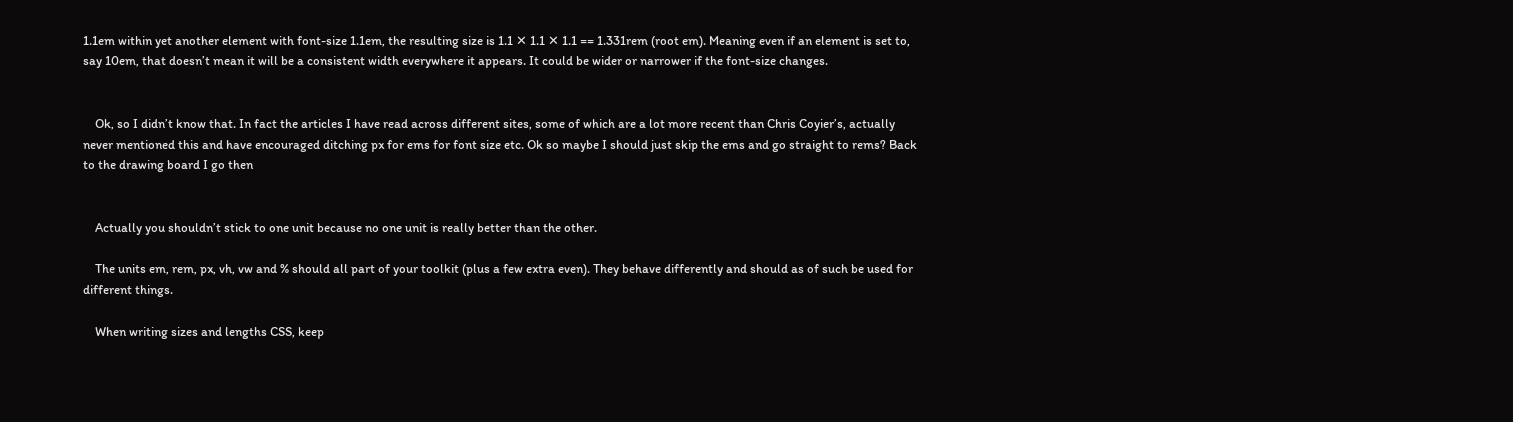1.1em within yet another element with font-size 1.1em, the resulting size is 1.1 ✕ 1.1 ✕ 1.1 == 1.331rem (root em). Meaning even if an element is set to, say 10em, that doesn’t mean it will be a consistent width everywhere it appears. It could be wider or narrower if the font-size changes.


    Ok, so I didn’t know that. In fact the articles I have read across different sites, some of which are a lot more recent than Chris Coyier’s, actually never mentioned this and have encouraged ditching px for ems for font size etc. Ok so maybe I should just skip the ems and go straight to rems? Back to the drawing board I go then


    Actually you shouldn’t stick to one unit because no one unit is really better than the other.

    The units em, rem, px, vh, vw and % should all part of your toolkit (plus a few extra even). They behave differently and should as of such be used for different things.

    When writing sizes and lengths CSS, keep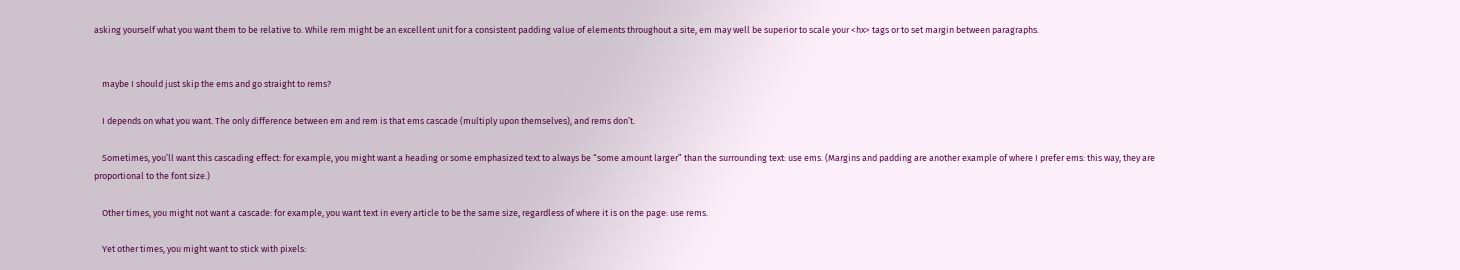asking yourself what you want them to be relative to. While rem might be an excellent unit for a consistent padding value of elements throughout a site, em may well be superior to scale your <hx> tags or to set margin between paragraphs.


    maybe I should just skip the ems and go straight to rems?

    I depends on what you want. The only difference between em and rem is that ems cascade (multiply upon themselves), and rems don’t.

    Sometimes, you’ll want this cascading effect: for example, you might want a heading or some emphasized text to always be “some amount larger” than the surrounding text: use ems. (Margins and padding are another example of where I prefer ems: this way, they are proportional to the font size.)

    Other times, you might not want a cascade: for example, you want text in every article to be the same size, regardless of where it is on the page: use rems.

    Yet other times, you might want to stick with pixels: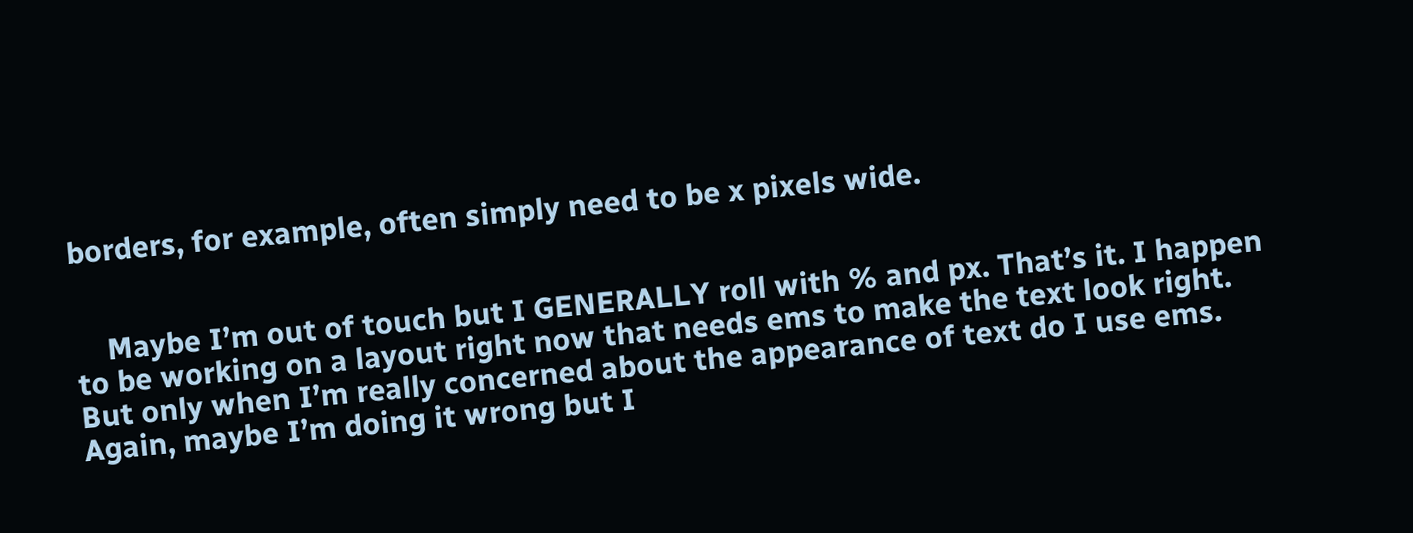borders, for example, often simply need to be x pixels wide.


    Maybe I’m out of touch but I GENERALLY roll with % and px. That’s it. I happen to be working on a layout right now that needs ems to make the text look right. But only when I’m really concerned about the appearance of text do I use ems. Again, maybe I’m doing it wrong but I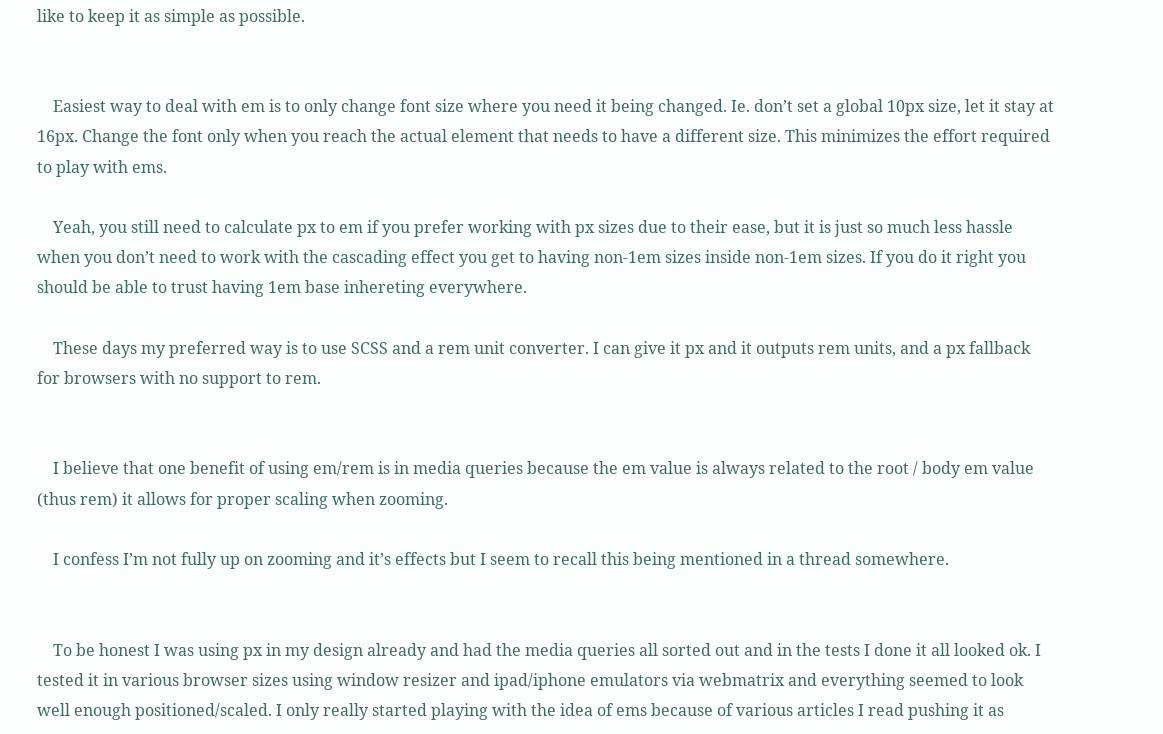like to keep it as simple as possible.


    Easiest way to deal with em is to only change font size where you need it being changed. Ie. don’t set a global 10px size, let it stay at 16px. Change the font only when you reach the actual element that needs to have a different size. This minimizes the effort required to play with ems.

    Yeah, you still need to calculate px to em if you prefer working with px sizes due to their ease, but it is just so much less hassle when you don’t need to work with the cascading effect you get to having non-1em sizes inside non-1em sizes. If you do it right you should be able to trust having 1em base inhereting everywhere.

    These days my preferred way is to use SCSS and a rem unit converter. I can give it px and it outputs rem units, and a px fallback for browsers with no support to rem.


    I believe that one benefit of using em/rem is in media queries because the em value is always related to the root / body em value (thus rem) it allows for proper scaling when zooming.

    I confess I’m not fully up on zooming and it’s effects but I seem to recall this being mentioned in a thread somewhere.


    To be honest I was using px in my design already and had the media queries all sorted out and in the tests I done it all looked ok. I tested it in various browser sizes using window resizer and ipad/iphone emulators via webmatrix and everything seemed to look well enough positioned/scaled. I only really started playing with the idea of ems because of various articles I read pushing it as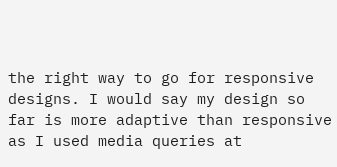the right way to go for responsive designs. I would say my design so far is more adaptive than responsive as I used media queries at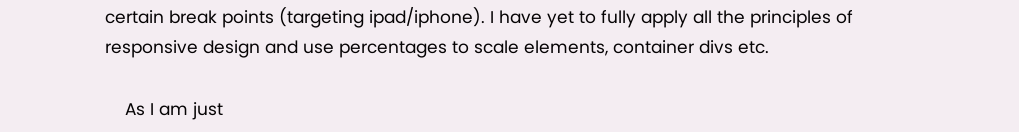certain break points (targeting ipad/iphone). I have yet to fully apply all the principles of responsive design and use percentages to scale elements, container divs etc.

    As I am just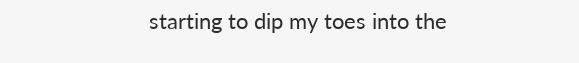starting to dip my toes into the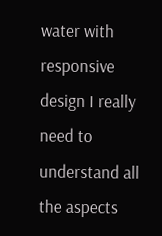water with responsive design I really need to understand all the aspects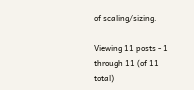of scaling/sizing.

Viewing 11 posts - 1 through 11 (of 11 total)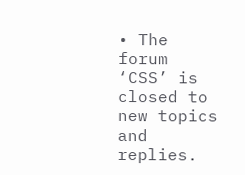• The forum ‘CSS’ is closed to new topics and replies.